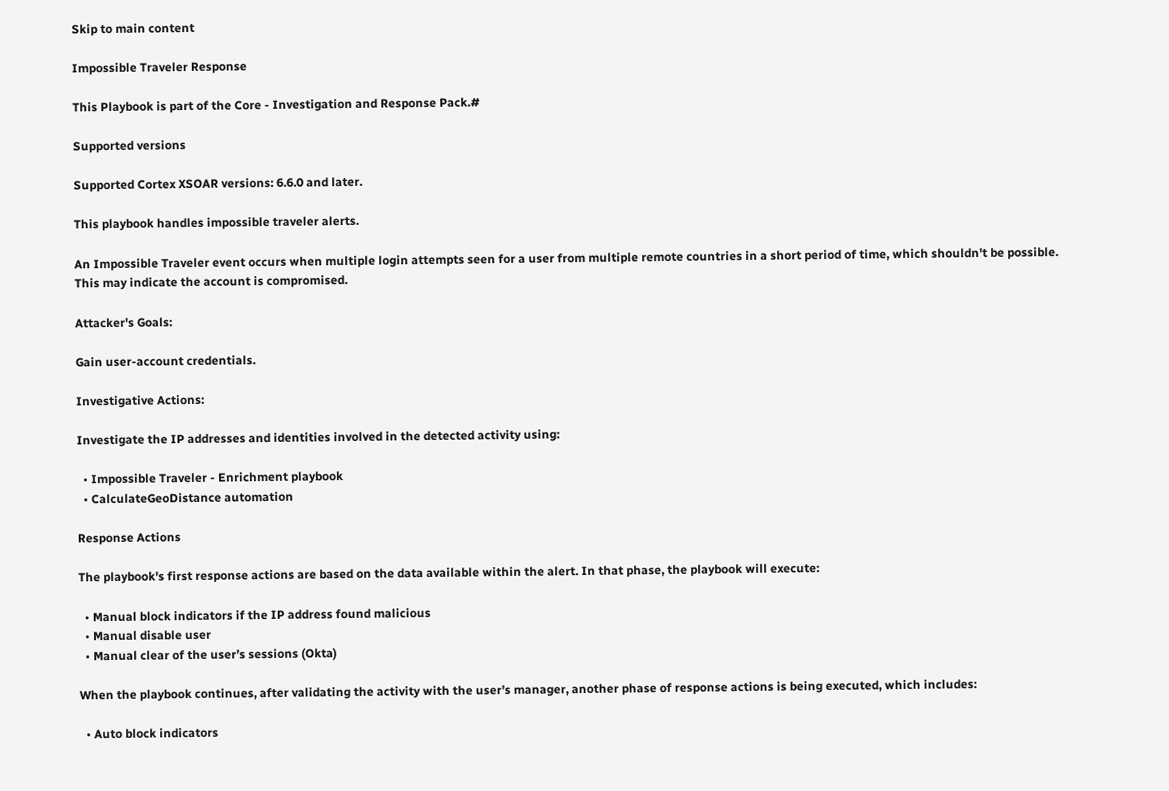Skip to main content

Impossible Traveler Response

This Playbook is part of the Core - Investigation and Response Pack.#

Supported versions

Supported Cortex XSOAR versions: 6.6.0 and later.

This playbook handles impossible traveler alerts.

An Impossible Traveler event occurs when multiple login attempts seen for a user from multiple remote countries in a short period of time, which shouldn't be possible. This may indicate the account is compromised.

Attacker's Goals:

Gain user-account credentials.

Investigative Actions:

Investigate the IP addresses and identities involved in the detected activity using:

  • Impossible Traveler - Enrichment playbook
  • CalculateGeoDistance automation

Response Actions

The playbook's first response actions are based on the data available within the alert. In that phase, the playbook will execute:

  • Manual block indicators if the IP address found malicious
  • Manual disable user
  • Manual clear of the user’s sessions (Okta)

When the playbook continues, after validating the activity with the user’s manager, another phase of response actions is being executed, which includes:

  • Auto block indicators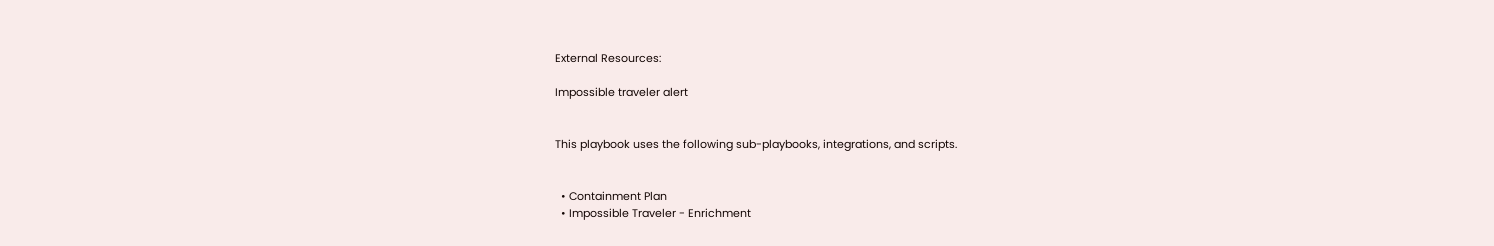External Resources:

Impossible traveler alert


This playbook uses the following sub-playbooks, integrations, and scripts.


  • Containment Plan
  • Impossible Traveler - Enrichment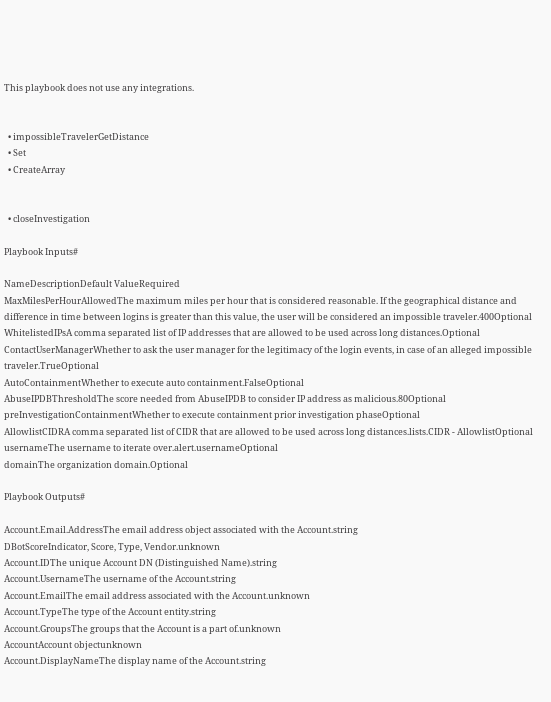This playbook does not use any integrations.


  • impossibleTravelerGetDistance
  • Set
  • CreateArray


  • closeInvestigation

Playbook Inputs#

NameDescriptionDefault ValueRequired
MaxMilesPerHourAllowedThe maximum miles per hour that is considered reasonable. If the geographical distance and difference in time between logins is greater than this value, the user will be considered an impossible traveler.400Optional
WhitelistedIPsA comma separated list of IP addresses that are allowed to be used across long distances.Optional
ContactUserManagerWhether to ask the user manager for the legitimacy of the login events, in case of an alleged impossible traveler.TrueOptional
AutoContainmentWhether to execute auto containment.FalseOptional
AbuseIPDBThresholdThe score needed from AbuseIPDB to consider IP address as malicious.80Optional
preInvestigationContainmentWhether to execute containment prior investigation phaseOptional
AllowlistCIDRA comma separated list of CIDR that are allowed to be used across long distances.lists.CIDR - AllowlistOptional
usernameThe username to iterate over.alert.usernameOptional
domainThe organization domain.Optional

Playbook Outputs#

Account.Email.AddressThe email address object associated with the Account.string
DBotScoreIndicator, Score, Type, Vendor.unknown
Account.IDThe unique Account DN (Distinguished Name).string
Account.UsernameThe username of the Account.string
Account.EmailThe email address associated with the Account.unknown
Account.TypeThe type of the Account entity.string
Account.GroupsThe groups that the Account is a part of.unknown
AccountAccount objectunknown
Account.DisplayNameThe display name of the Account.string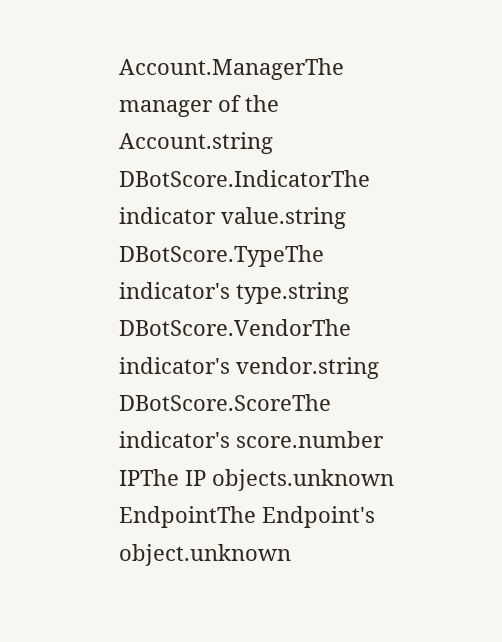Account.ManagerThe manager of the Account.string
DBotScore.IndicatorThe indicator value.string
DBotScore.TypeThe indicator's type.string
DBotScore.VendorThe indicator's vendor.string
DBotScore.ScoreThe indicator's score.number
IPThe IP objects.unknown
EndpointThe Endpoint's object.unknown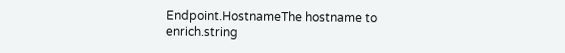Endpoint.HostnameThe hostname to enrich.string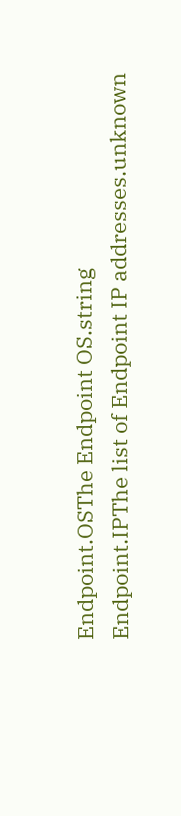Endpoint.OSThe Endpoint OS.string
Endpoint.IPThe list of Endpoint IP addresses.unknown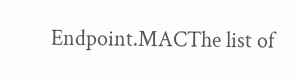Endpoint.MACThe list of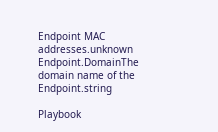Endpoint MAC addresses.unknown
Endpoint.DomainThe domain name of the Endpoint.string

Playbook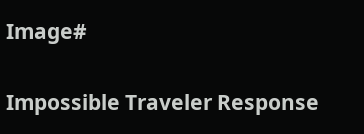Image#

Impossible Traveler Response